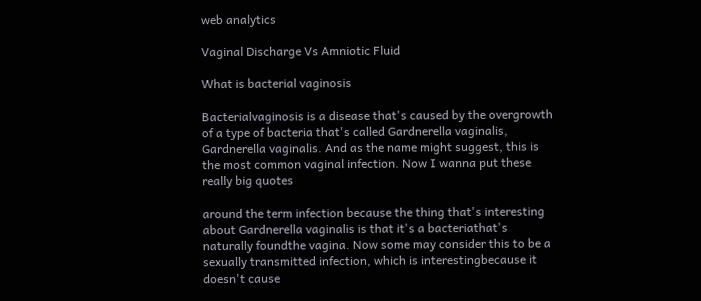web analytics

Vaginal Discharge Vs Amniotic Fluid

What is bacterial vaginosis

Bacterialvaginosis is a disease that's caused by the overgrowth of a type of bacteria that's called Gardnerella vaginalis, Gardnerella vaginalis. And as the name might suggest, this is the most common vaginal infection. Now I wanna put these really big quotes

around the term infection because the thing that's interesting about Gardnerella vaginalis is that it's a bacteriathat's naturally foundthe vagina. Now some may consider this to be a sexually transmitted infection, which is interestingbecause it doesn't cause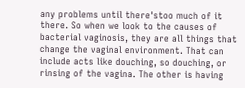any problems until there'stoo much of it there. So when we look to the causes of bacterial vaginosis, they are all things that change the vaginal environment. That can include acts like douching, so douching, or rinsing of the vagina. The other is having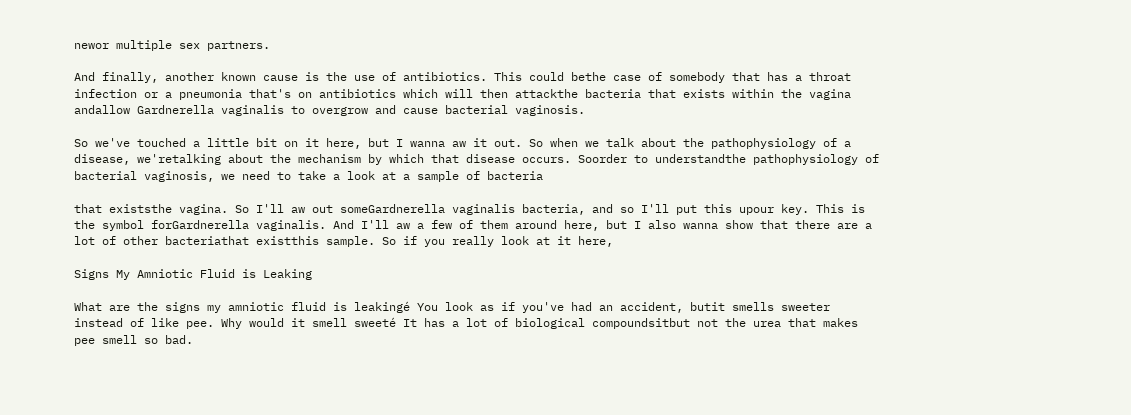newor multiple sex partners.

And finally, another known cause is the use of antibiotics. This could bethe case of somebody that has a throat infection or a pneumonia that's on antibiotics which will then attackthe bacteria that exists within the vagina andallow Gardnerella vaginalis to overgrow and cause bacterial vaginosis.

So we've touched a little bit on it here, but I wanna aw it out. So when we talk about the pathophysiology of a disease, we'retalking about the mechanism by which that disease occurs. Soorder to understandthe pathophysiology of bacterial vaginosis, we need to take a look at a sample of bacteria

that existsthe vagina. So I'll aw out someGardnerella vaginalis bacteria, and so I'll put this upour key. This is the symbol forGardnerella vaginalis. And I'll aw a few of them around here, but I also wanna show that there are a lot of other bacteriathat existthis sample. So if you really look at it here,

Signs My Amniotic Fluid is Leaking

What are the signs my amniotic fluid is leakingé You look as if you've had an accident, butit smells sweeter instead of like pee. Why would it smell sweeté It has a lot of biological compoundsitbut not the urea that makes pee smell so bad.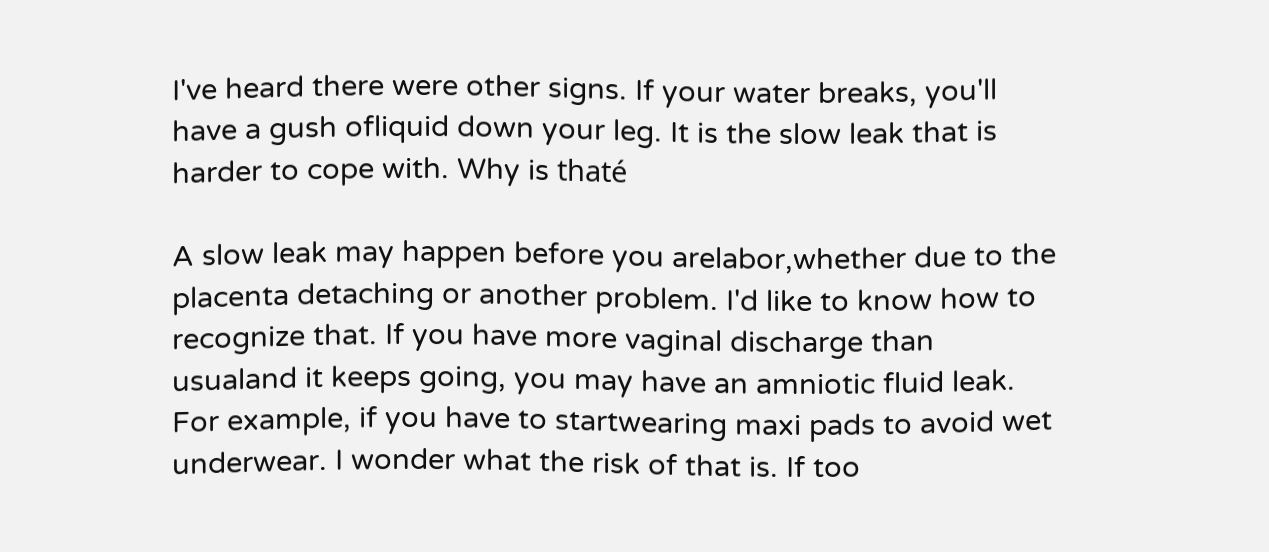I've heard there were other signs. If your water breaks, you'll have a gush ofliquid down your leg. It is the slow leak that is harder to cope with. Why is thaté

A slow leak may happen before you arelabor,whether due to the placenta detaching or another problem. I'd like to know how to recognize that. If you have more vaginal discharge than usualand it keeps going, you may have an amniotic fluid leak. For example, if you have to startwearing maxi pads to avoid wet underwear. I wonder what the risk of that is. If too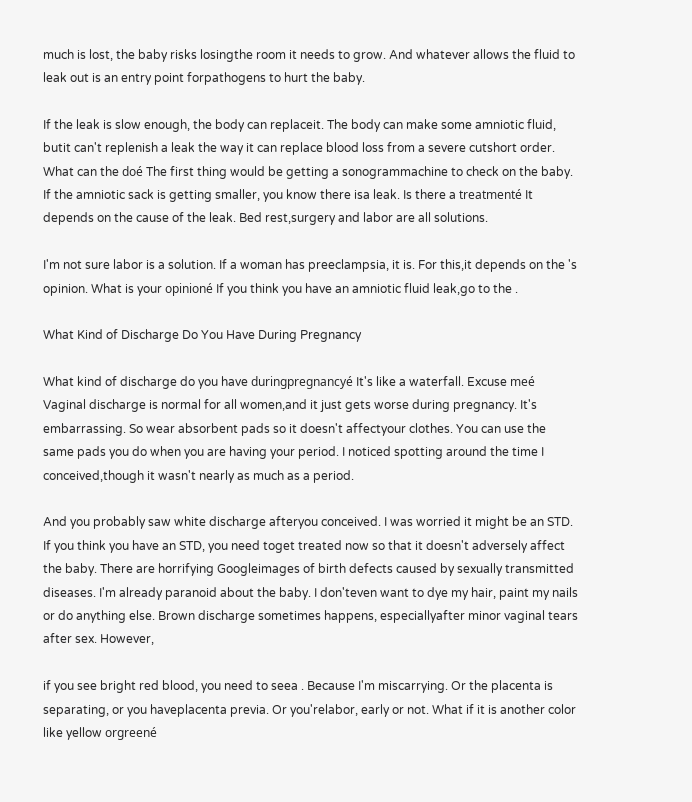much is lost, the baby risks losingthe room it needs to grow. And whatever allows the fluid to leak out is an entry point forpathogens to hurt the baby.

If the leak is slow enough, the body can replaceit. The body can make some amniotic fluid, butit can't replenish a leak the way it can replace blood loss from a severe cutshort order. What can the doé The first thing would be getting a sonogrammachine to check on the baby. If the amniotic sack is getting smaller, you know there isa leak. Is there a treatmenté It depends on the cause of the leak. Bed rest,surgery and labor are all solutions.

I'm not sure labor is a solution. If a woman has preeclampsia, it is. For this,it depends on the 's opinion. What is your opinioné If you think you have an amniotic fluid leak,go to the .

What Kind of Discharge Do You Have During Pregnancy

What kind of discharge do you have duringpregnancyé It's like a waterfall. Excuse meé Vaginal discharge is normal for all women,and it just gets worse during pregnancy. It's embarrassing. So wear absorbent pads so it doesn't affectyour clothes. You can use the same pads you do when you are having your period. I noticed spotting around the time I conceived,though it wasn't nearly as much as a period.

And you probably saw white discharge afteryou conceived. I was worried it might be an STD. If you think you have an STD, you need toget treated now so that it doesn't adversely affect the baby. There are horrifying Googleimages of birth defects caused by sexually transmitted diseases. I'm already paranoid about the baby. I don'teven want to dye my hair, paint my nails or do anything else. Brown discharge sometimes happens, especiallyafter minor vaginal tears after sex. However,

if you see bright red blood, you need to seea . Because I'm miscarrying. Or the placenta is separating, or you haveplacenta previa. Or you'relabor, early or not. What if it is another color like yellow orgreené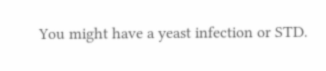You might have a yeast infection or STD.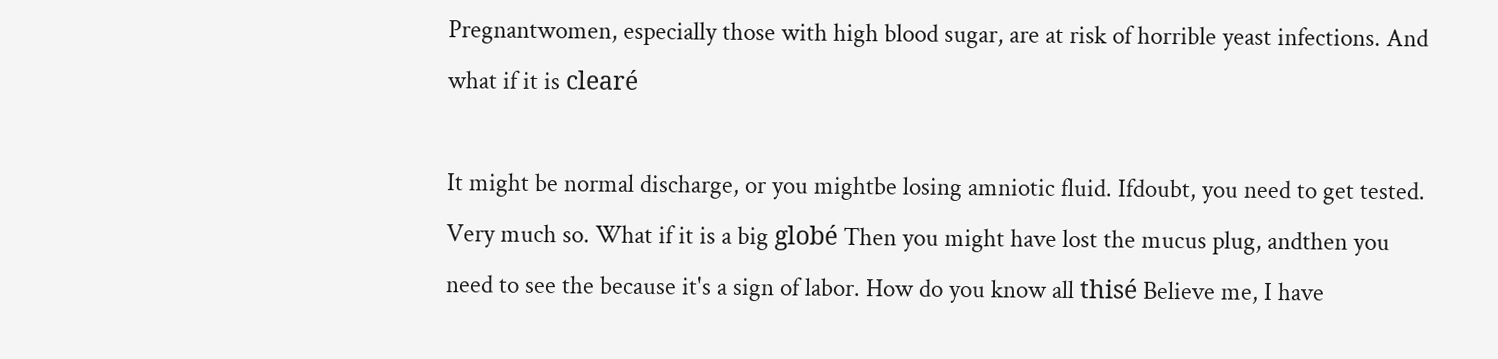Pregnantwomen, especially those with high blood sugar, are at risk of horrible yeast infections. And what if it is clearé

It might be normal discharge, or you mightbe losing amniotic fluid. Ifdoubt, you need to get tested. Very much so. What if it is a big globé Then you might have lost the mucus plug, andthen you need to see the because it's a sign of labor. How do you know all thisé Believe me, I have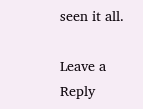seen it all.

Leave a Reply